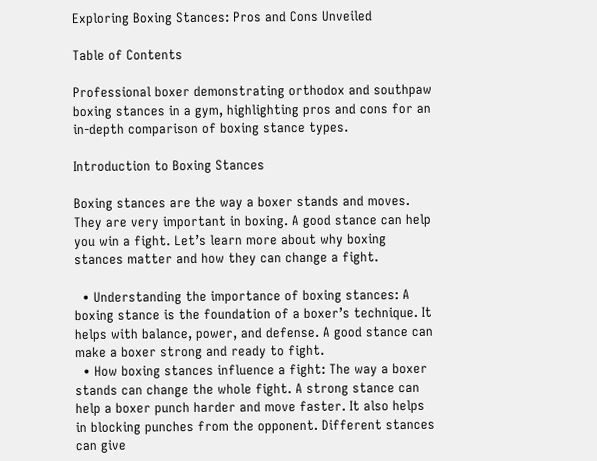Exploring Boxing Stances: Pros and Cons Unveiled

Table of Contents

Professional boxer demonstrating orthodox and southpaw boxing stances in a gym, highlighting pros and cons for an in-depth comparison of boxing stance types.

Introduction to Boxing Stances

Boxing stances are the way a boxer stands and moves. They are very important in boxing. A good stance can help you win a fight. Let’s learn more about why boxing stances matter and how they can change a fight.

  • Understanding the importance of boxing stances: A boxing stance is the foundation of a boxer’s technique. It helps with balance, power, and defense. A good stance can make a boxer strong and ready to fight.
  • How boxing stances influence a fight: The way a boxer stands can change the whole fight. A strong stance can help a boxer punch harder and move faster. It also helps in blocking punches from the opponent. Different stances can give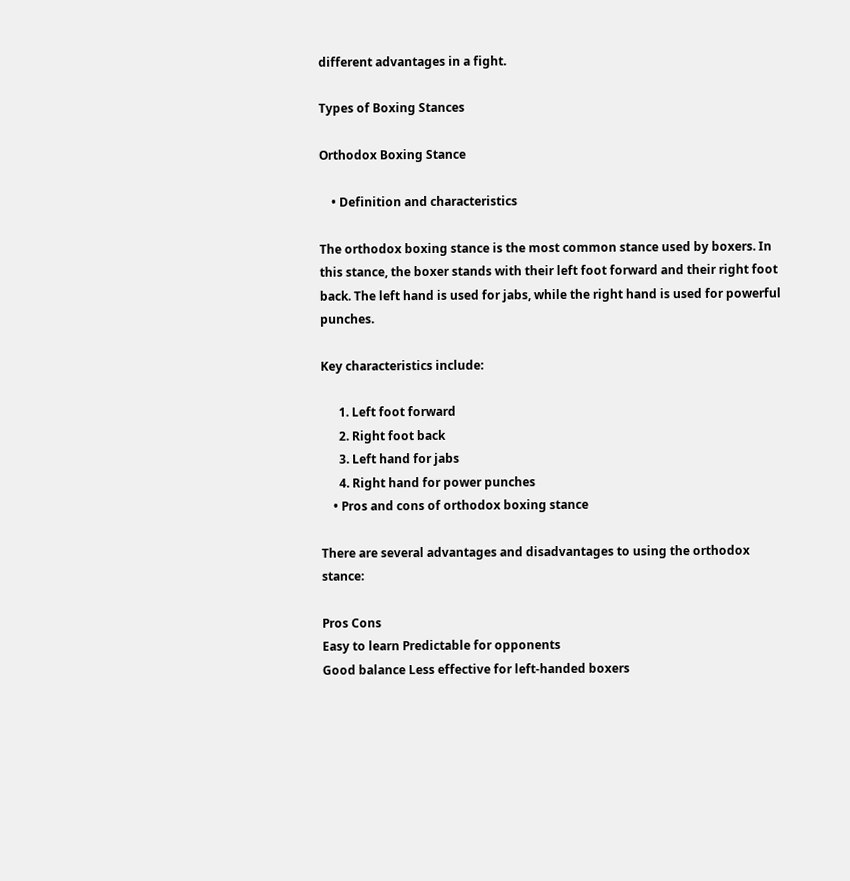different advantages in a fight.

Types of Boxing Stances

Orthodox Boxing Stance

    • Definition and characteristics

The orthodox boxing stance is the most common stance used by boxers. In this stance, the boxer stands with their left foot forward and their right foot back. The left hand is used for jabs, while the right hand is used for powerful punches.

Key characteristics include:

      1. Left foot forward
      2. Right foot back
      3. Left hand for jabs
      4. Right hand for power punches
    • Pros and cons of orthodox boxing stance

There are several advantages and disadvantages to using the orthodox stance:

Pros Cons
Easy to learn Predictable for opponents
Good balance Less effective for left-handed boxers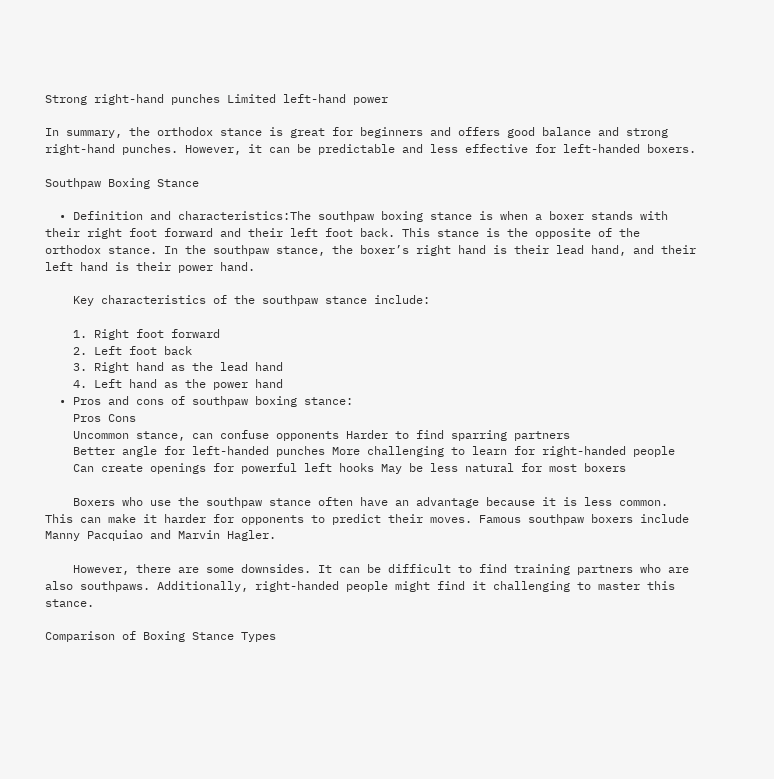Strong right-hand punches Limited left-hand power

In summary, the orthodox stance is great for beginners and offers good balance and strong right-hand punches. However, it can be predictable and less effective for left-handed boxers.

Southpaw Boxing Stance

  • Definition and characteristics:The southpaw boxing stance is when a boxer stands with their right foot forward and their left foot back. This stance is the opposite of the orthodox stance. In the southpaw stance, the boxer’s right hand is their lead hand, and their left hand is their power hand.

    Key characteristics of the southpaw stance include:

    1. Right foot forward
    2. Left foot back
    3. Right hand as the lead hand
    4. Left hand as the power hand
  • Pros and cons of southpaw boxing stance:
    Pros Cons
    Uncommon stance, can confuse opponents Harder to find sparring partners
    Better angle for left-handed punches More challenging to learn for right-handed people
    Can create openings for powerful left hooks May be less natural for most boxers

    Boxers who use the southpaw stance often have an advantage because it is less common. This can make it harder for opponents to predict their moves. Famous southpaw boxers include Manny Pacquiao and Marvin Hagler.

    However, there are some downsides. It can be difficult to find training partners who are also southpaws. Additionally, right-handed people might find it challenging to master this stance.

Comparison of Boxing Stance Types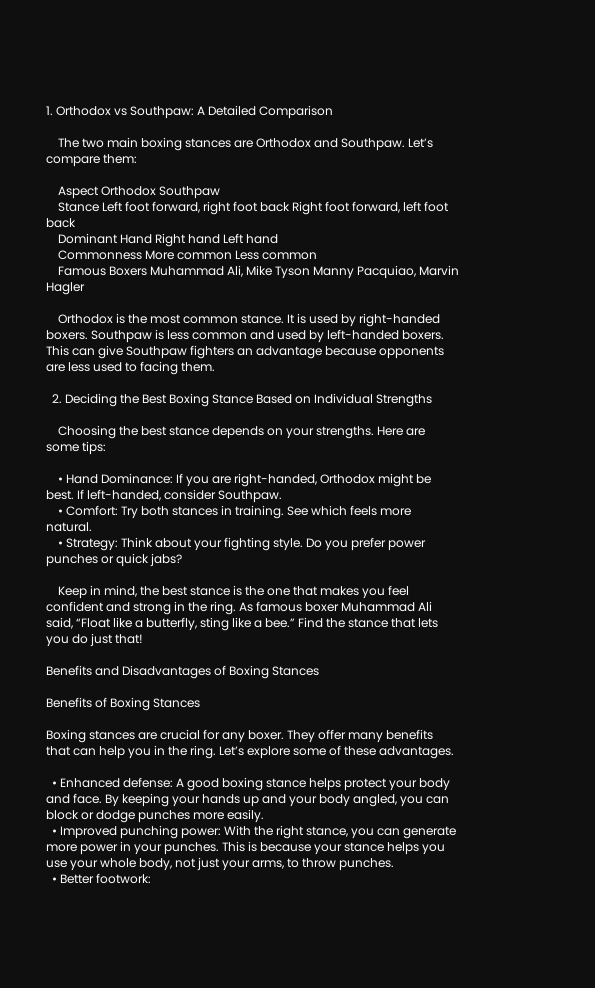1. Orthodox vs Southpaw: A Detailed Comparison

    The two main boxing stances are Orthodox and Southpaw. Let’s compare them:

    Aspect Orthodox Southpaw
    Stance Left foot forward, right foot back Right foot forward, left foot back
    Dominant Hand Right hand Left hand
    Commonness More common Less common
    Famous Boxers Muhammad Ali, Mike Tyson Manny Pacquiao, Marvin Hagler

    Orthodox is the most common stance. It is used by right-handed boxers. Southpaw is less common and used by left-handed boxers. This can give Southpaw fighters an advantage because opponents are less used to facing them.

  2. Deciding the Best Boxing Stance Based on Individual Strengths

    Choosing the best stance depends on your strengths. Here are some tips:

    • Hand Dominance: If you are right-handed, Orthodox might be best. If left-handed, consider Southpaw.
    • Comfort: Try both stances in training. See which feels more natural.
    • Strategy: Think about your fighting style. Do you prefer power punches or quick jabs?

    Keep in mind, the best stance is the one that makes you feel confident and strong in the ring. As famous boxer Muhammad Ali said, “Float like a butterfly, sting like a bee.” Find the stance that lets you do just that!

Benefits and Disadvantages of Boxing Stances

Benefits of Boxing Stances

Boxing stances are crucial for any boxer. They offer many benefits that can help you in the ring. Let’s explore some of these advantages.

  • Enhanced defense: A good boxing stance helps protect your body and face. By keeping your hands up and your body angled, you can block or dodge punches more easily.
  • Improved punching power: With the right stance, you can generate more power in your punches. This is because your stance helps you use your whole body, not just your arms, to throw punches.
  • Better footwork: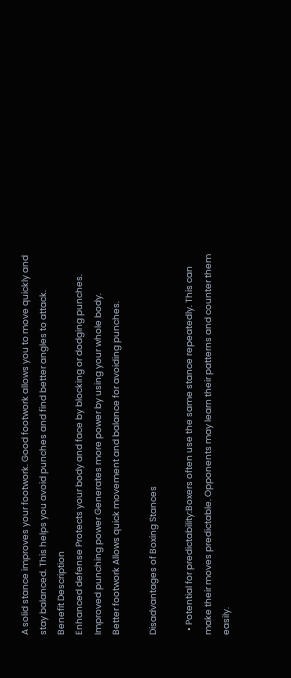A solid stance improves your footwork. Good footwork allows you to move quickly and stay balanced. This helps you avoid punches and find better angles to attack.
Benefit Description
Enhanced defense Protects your body and face by blocking or dodging punches.
Improved punching power Generates more power by using your whole body.
Better footwork Allows quick movement and balance for avoiding punches.

Disadvantages of Boxing Stances

  • Potential for predictability:Boxers often use the same stance repeatedly. This can make their moves predictable. Opponents may learn their patterns and counter them easily.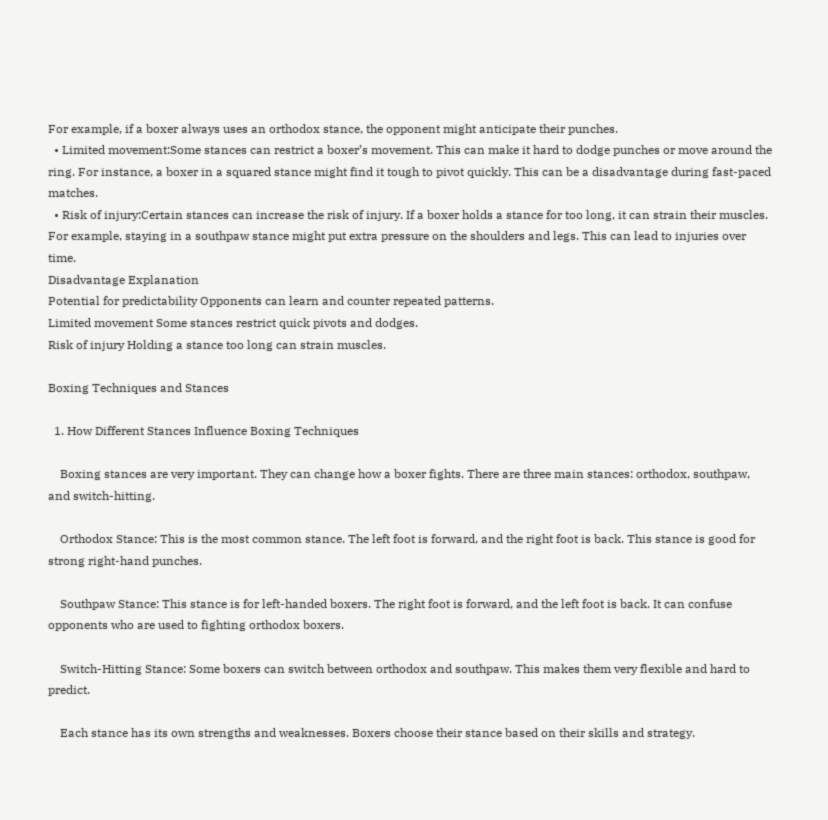For example, if a boxer always uses an orthodox stance, the opponent might anticipate their punches.
  • Limited movement:Some stances can restrict a boxer’s movement. This can make it hard to dodge punches or move around the ring. For instance, a boxer in a squared stance might find it tough to pivot quickly. This can be a disadvantage during fast-paced matches.
  • Risk of injury:Certain stances can increase the risk of injury. If a boxer holds a stance for too long, it can strain their muscles. For example, staying in a southpaw stance might put extra pressure on the shoulders and legs. This can lead to injuries over time.
Disadvantage Explanation
Potential for predictability Opponents can learn and counter repeated patterns.
Limited movement Some stances restrict quick pivots and dodges.
Risk of injury Holding a stance too long can strain muscles.

Boxing Techniques and Stances

  1. How Different Stances Influence Boxing Techniques

    Boxing stances are very important. They can change how a boxer fights. There are three main stances: orthodox, southpaw, and switch-hitting.

    Orthodox Stance: This is the most common stance. The left foot is forward, and the right foot is back. This stance is good for strong right-hand punches.

    Southpaw Stance: This stance is for left-handed boxers. The right foot is forward, and the left foot is back. It can confuse opponents who are used to fighting orthodox boxers.

    Switch-Hitting Stance: Some boxers can switch between orthodox and southpaw. This makes them very flexible and hard to predict.

    Each stance has its own strengths and weaknesses. Boxers choose their stance based on their skills and strategy.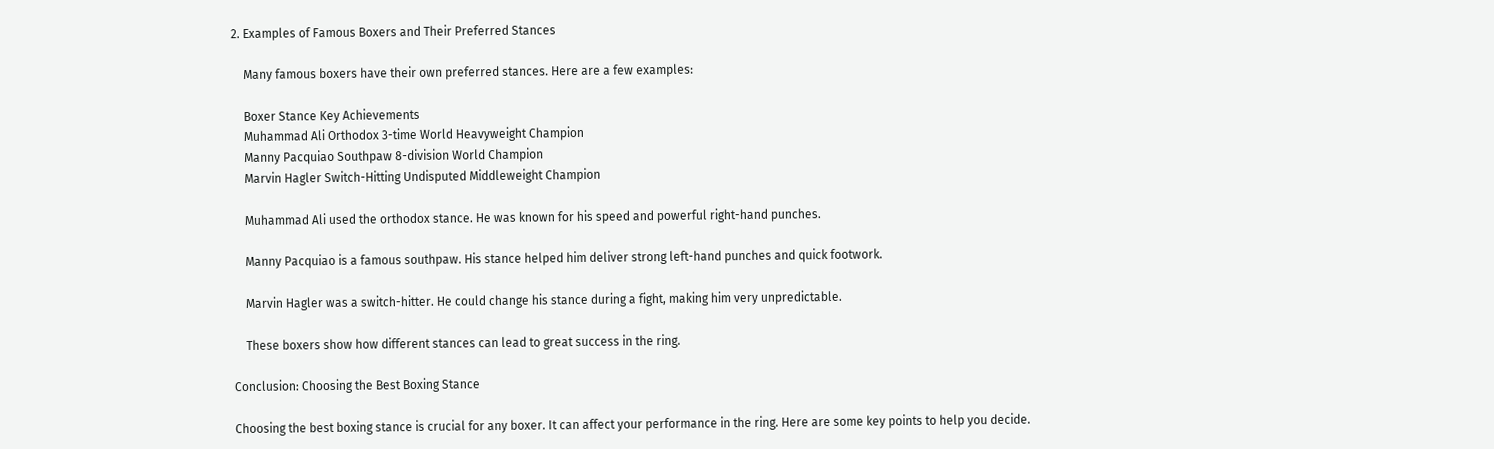2. Examples of Famous Boxers and Their Preferred Stances

    Many famous boxers have their own preferred stances. Here are a few examples:

    Boxer Stance Key Achievements
    Muhammad Ali Orthodox 3-time World Heavyweight Champion
    Manny Pacquiao Southpaw 8-division World Champion
    Marvin Hagler Switch-Hitting Undisputed Middleweight Champion

    Muhammad Ali used the orthodox stance. He was known for his speed and powerful right-hand punches.

    Manny Pacquiao is a famous southpaw. His stance helped him deliver strong left-hand punches and quick footwork.

    Marvin Hagler was a switch-hitter. He could change his stance during a fight, making him very unpredictable.

    These boxers show how different stances can lead to great success in the ring.

Conclusion: Choosing the Best Boxing Stance

Choosing the best boxing stance is crucial for any boxer. It can affect your performance in the ring. Here are some key points to help you decide.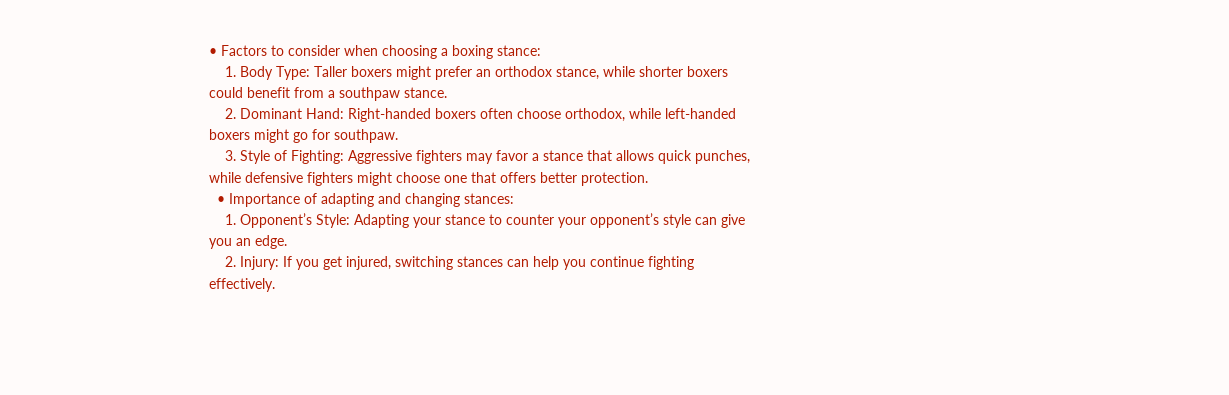• Factors to consider when choosing a boxing stance:
    1. Body Type: Taller boxers might prefer an orthodox stance, while shorter boxers could benefit from a southpaw stance.
    2. Dominant Hand: Right-handed boxers often choose orthodox, while left-handed boxers might go for southpaw.
    3. Style of Fighting: Aggressive fighters may favor a stance that allows quick punches, while defensive fighters might choose one that offers better protection.
  • Importance of adapting and changing stances:
    1. Opponent’s Style: Adapting your stance to counter your opponent’s style can give you an edge.
    2. Injury: If you get injured, switching stances can help you continue fighting effectively.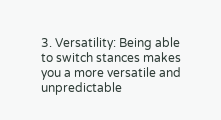3. Versatility: Being able to switch stances makes you a more versatile and unpredictable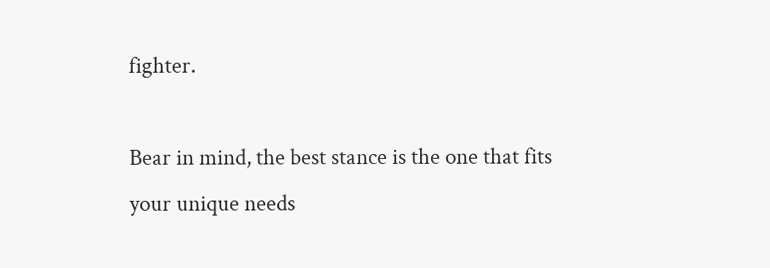fighter.

Bear in mind, the best stance is the one that fits your unique needs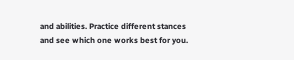and abilities. Practice different stances and see which one works best for you.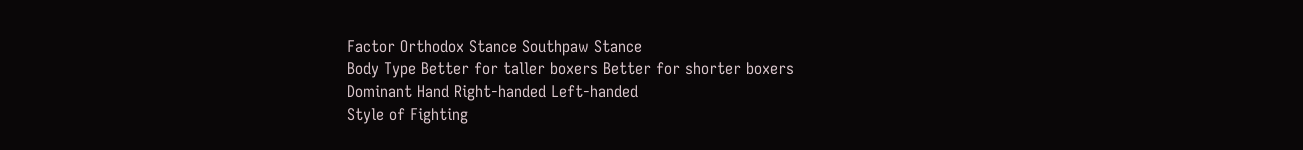Factor Orthodox Stance Southpaw Stance
Body Type Better for taller boxers Better for shorter boxers
Dominant Hand Right-handed Left-handed
Style of Fighting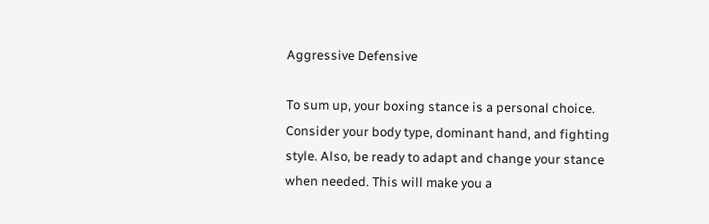Aggressive Defensive

To sum up, your boxing stance is a personal choice. Consider your body type, dominant hand, and fighting style. Also, be ready to adapt and change your stance when needed. This will make you a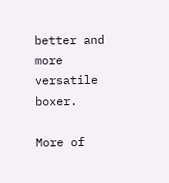better and more versatile boxer.

More of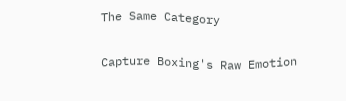The Same Category

Capture Boxing's Raw Emotion